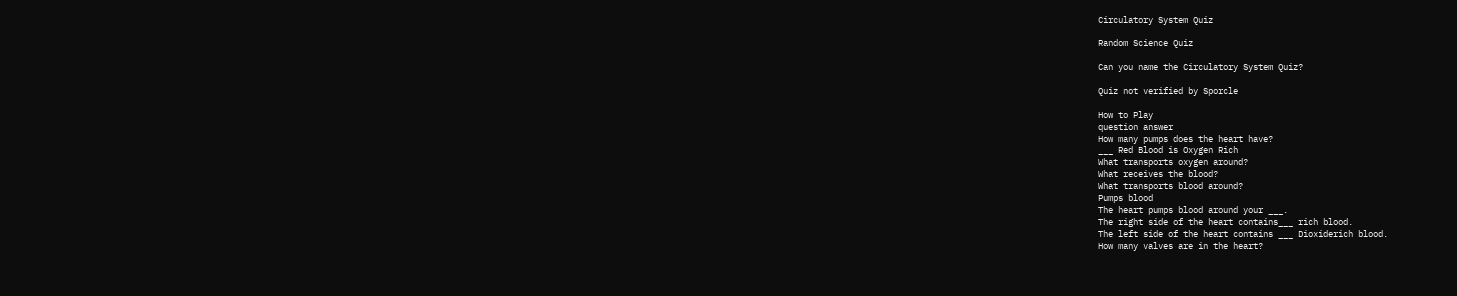Circulatory System Quiz

Random Science Quiz

Can you name the Circulatory System Quiz?

Quiz not verified by Sporcle

How to Play
question answer
How many pumps does the heart have?
___ Red Blood is Oxygen Rich
What transports oxygen around?
What receives the blood?
What transports blood around?
Pumps blood
The heart pumps blood around your ___.
The right side of the heart contains___ rich blood.
The left side of the heart contains ___ Dioxiderich blood.
How many valves are in the heart?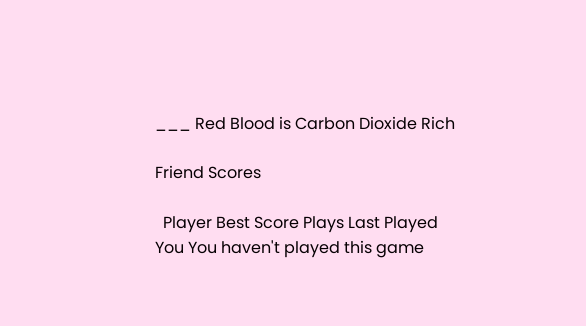___ Red Blood is Carbon Dioxide Rich

Friend Scores

  Player Best Score Plays Last Played
You You haven't played this game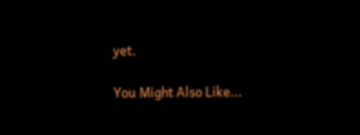yet.

You Might Also Like...